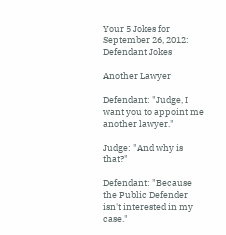Your 5 Jokes for September 26, 2012: Defendant Jokes

Another Lawyer

Defendant: "Judge, I want you to appoint me another lawyer."

Judge: "And why is that?"

Defendant: "Because the Public Defender isn't interested in my case."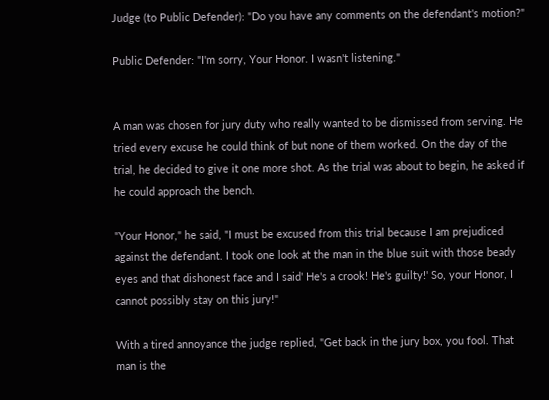Judge (to Public Defender): "Do you have any comments on the defendant's motion?"

Public Defender: "I'm sorry, Your Honor. I wasn't listening."


A man was chosen for jury duty who really wanted to be dismissed from serving. He tried every excuse he could think of but none of them worked. On the day of the trial, he decided to give it one more shot. As the trial was about to begin, he asked if he could approach the bench.

"Your Honor," he said, "I must be excused from this trial because I am prejudiced against the defendant. I took one look at the man in the blue suit with those beady eyes and that dishonest face and I said' He's a crook! He's guilty!' So, your Honor, I cannot possibly stay on this jury!"

With a tired annoyance the judge replied, "Get back in the jury box, you fool. That man is the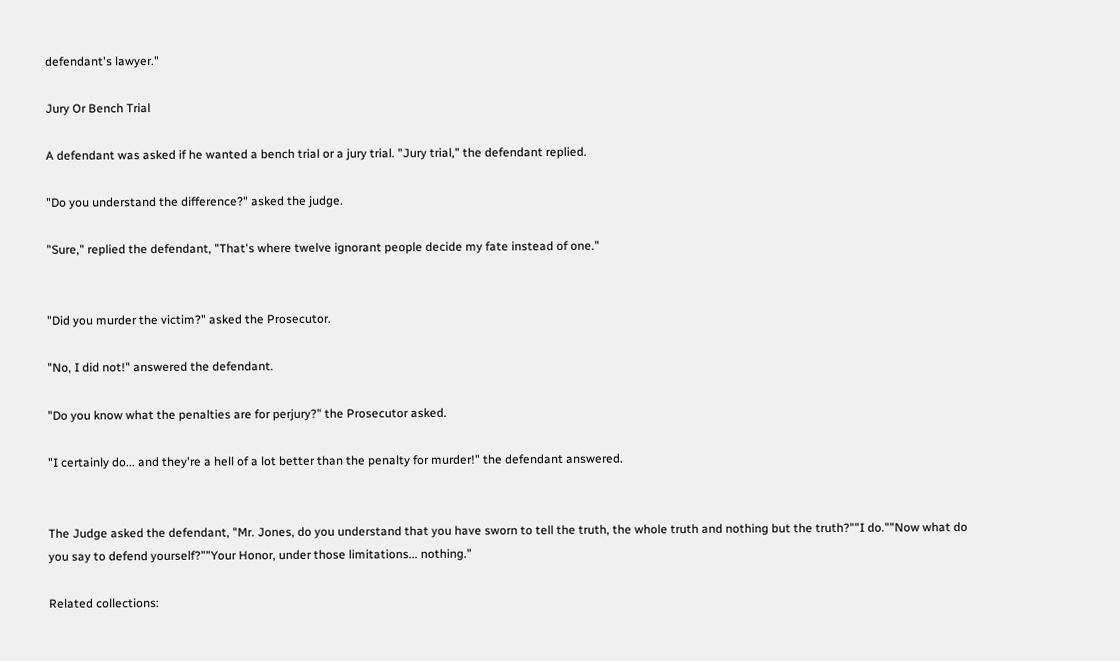defendant's lawyer."

Jury Or Bench Trial

A defendant was asked if he wanted a bench trial or a jury trial. "Jury trial," the defendant replied.

"Do you understand the difference?" asked the judge.

"Sure," replied the defendant, "That's where twelve ignorant people decide my fate instead of one."


"Did you murder the victim?" asked the Prosecutor.

"No, I did not!" answered the defendant.

"Do you know what the penalties are for perjury?" the Prosecutor asked.

"I certainly do... and they're a hell of a lot better than the penalty for murder!" the defendant answered.


The Judge asked the defendant, "Mr. Jones, do you understand that you have sworn to tell the truth, the whole truth and nothing but the truth?""I do.""Now what do you say to defend yourself?""Your Honor, under those limitations... nothing."

Related collections: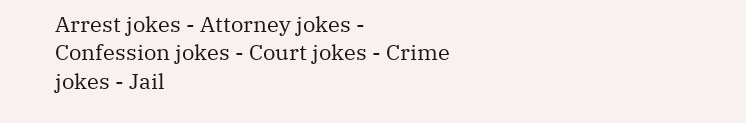Arrest jokes - Attorney jokes - Confession jokes - Court jokes - Crime jokes - Jail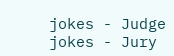jokes - Judge jokes - Jury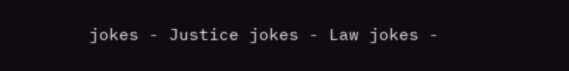jokes - Justice jokes - Law jokes -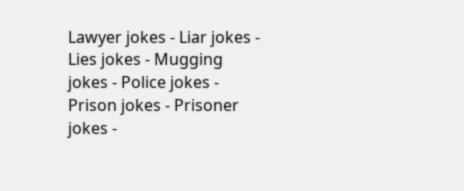Lawyer jokes - Liar jokes - Lies jokes - Mugging jokes - Police jokes - Prison jokes - Prisoner jokes -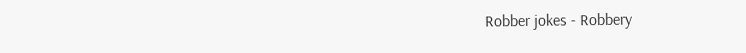Robber jokes - Robbery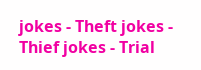jokes - Theft jokes - Thief jokes - Trial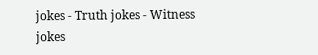jokes - Truth jokes - Witness jokes